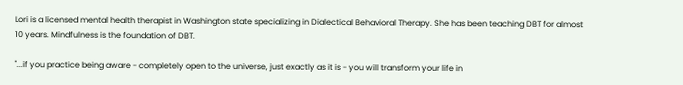Lori is a licensed mental health therapist in Washington state specializing in Dialectical Behavioral Therapy. She has been teaching DBT for almost 10 years. Mindfulness is the foundation of DBT.

"...if you practice being aware - completely open to the universe, just exactly as it is - you will transform your life in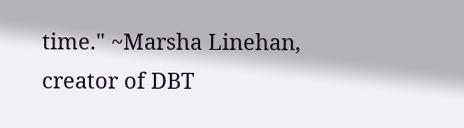time." ~Marsha Linehan, creator of DBT